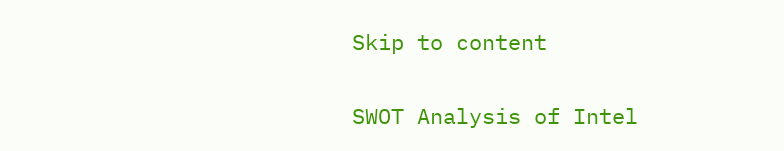Skip to content

SWOT Analysis of Intel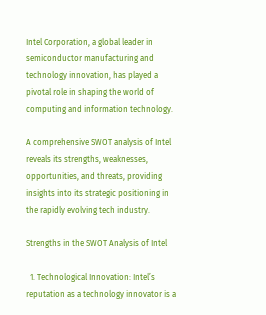Intel Corporation, a global leader in semiconductor manufacturing and technology innovation, has played a pivotal role in shaping the world of computing and information technology.

A comprehensive SWOT analysis of Intel reveals its strengths, weaknesses, opportunities, and threats, providing insights into its strategic positioning in the rapidly evolving tech industry.

Strengths in the SWOT Analysis of Intel

  1. Technological Innovation: Intel’s reputation as a technology innovator is a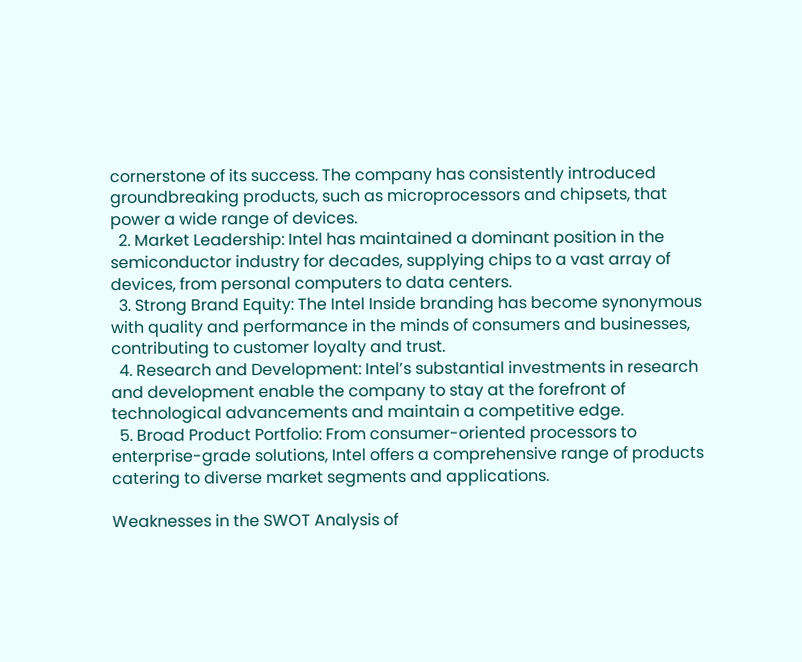cornerstone of its success. The company has consistently introduced groundbreaking products, such as microprocessors and chipsets, that power a wide range of devices.
  2. Market Leadership: Intel has maintained a dominant position in the semiconductor industry for decades, supplying chips to a vast array of devices, from personal computers to data centers.
  3. Strong Brand Equity: The Intel Inside branding has become synonymous with quality and performance in the minds of consumers and businesses, contributing to customer loyalty and trust.
  4. Research and Development: Intel’s substantial investments in research and development enable the company to stay at the forefront of technological advancements and maintain a competitive edge.
  5. Broad Product Portfolio: From consumer-oriented processors to enterprise-grade solutions, Intel offers a comprehensive range of products catering to diverse market segments and applications.

Weaknesses in the SWOT Analysis of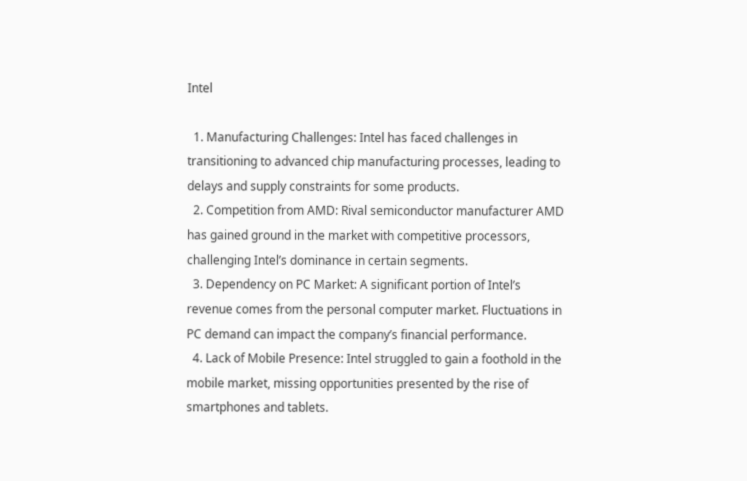Intel

  1. Manufacturing Challenges: Intel has faced challenges in transitioning to advanced chip manufacturing processes, leading to delays and supply constraints for some products.
  2. Competition from AMD: Rival semiconductor manufacturer AMD has gained ground in the market with competitive processors, challenging Intel’s dominance in certain segments.
  3. Dependency on PC Market: A significant portion of Intel’s revenue comes from the personal computer market. Fluctuations in PC demand can impact the company’s financial performance.
  4. Lack of Mobile Presence: Intel struggled to gain a foothold in the mobile market, missing opportunities presented by the rise of smartphones and tablets.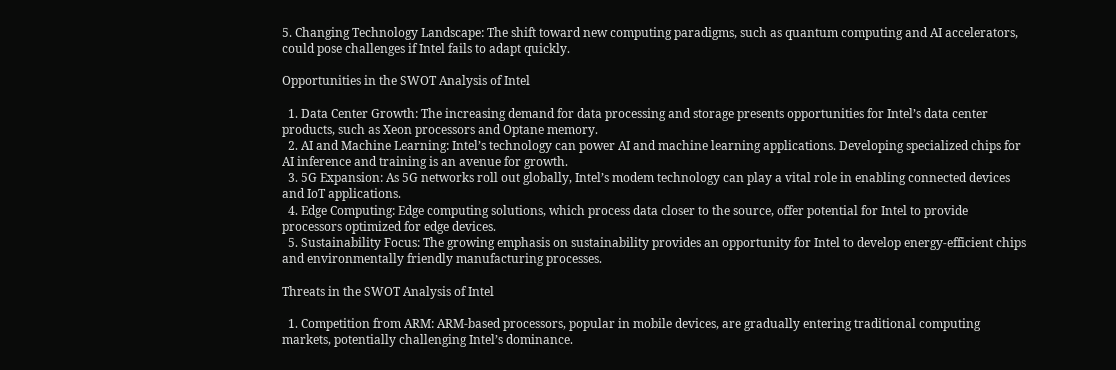5. Changing Technology Landscape: The shift toward new computing paradigms, such as quantum computing and AI accelerators, could pose challenges if Intel fails to adapt quickly.

Opportunities in the SWOT Analysis of Intel

  1. Data Center Growth: The increasing demand for data processing and storage presents opportunities for Intel’s data center products, such as Xeon processors and Optane memory.
  2. AI and Machine Learning: Intel’s technology can power AI and machine learning applications. Developing specialized chips for AI inference and training is an avenue for growth.
  3. 5G Expansion: As 5G networks roll out globally, Intel’s modem technology can play a vital role in enabling connected devices and IoT applications.
  4. Edge Computing: Edge computing solutions, which process data closer to the source, offer potential for Intel to provide processors optimized for edge devices.
  5. Sustainability Focus: The growing emphasis on sustainability provides an opportunity for Intel to develop energy-efficient chips and environmentally friendly manufacturing processes.

Threats in the SWOT Analysis of Intel

  1. Competition from ARM: ARM-based processors, popular in mobile devices, are gradually entering traditional computing markets, potentially challenging Intel’s dominance.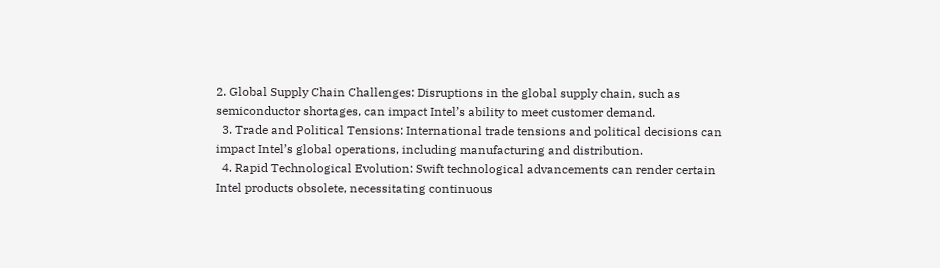2. Global Supply Chain Challenges: Disruptions in the global supply chain, such as semiconductor shortages, can impact Intel’s ability to meet customer demand.
  3. Trade and Political Tensions: International trade tensions and political decisions can impact Intel’s global operations, including manufacturing and distribution.
  4. Rapid Technological Evolution: Swift technological advancements can render certain Intel products obsolete, necessitating continuous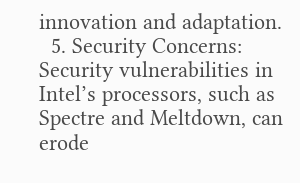innovation and adaptation.
  5. Security Concerns: Security vulnerabilities in Intel’s processors, such as Spectre and Meltdown, can erode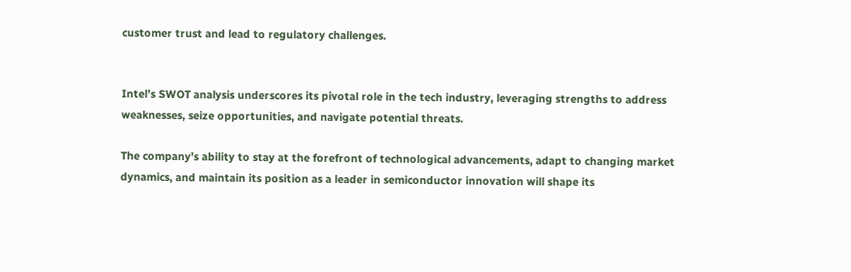customer trust and lead to regulatory challenges.


Intel’s SWOT analysis underscores its pivotal role in the tech industry, leveraging strengths to address weaknesses, seize opportunities, and navigate potential threats.

The company’s ability to stay at the forefront of technological advancements, adapt to changing market dynamics, and maintain its position as a leader in semiconductor innovation will shape its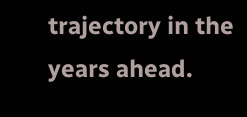trajectory in the years ahead.